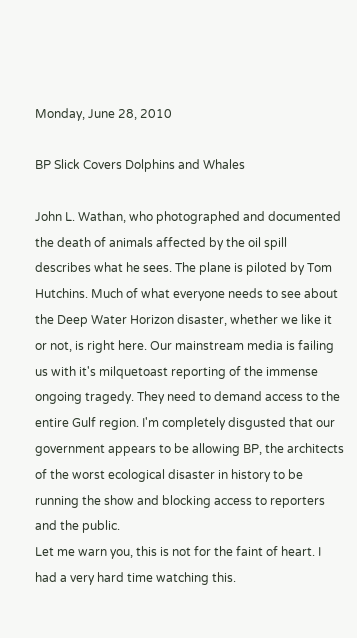Monday, June 28, 2010

BP Slick Covers Dolphins and Whales

John L. Wathan, who photographed and documented the death of animals affected by the oil spill describes what he sees. The plane is piloted by Tom Hutchins. Much of what everyone needs to see about the Deep Water Horizon disaster, whether we like it or not, is right here. Our mainstream media is failing us with it's milquetoast reporting of the immense ongoing tragedy. They need to demand access to the entire Gulf region. I'm completely disgusted that our government appears to be allowing BP, the architects of the worst ecological disaster in history to be running the show and blocking access to reporters and the public.
Let me warn you, this is not for the faint of heart. I had a very hard time watching this.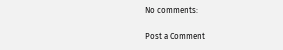No comments:

Post a Comment